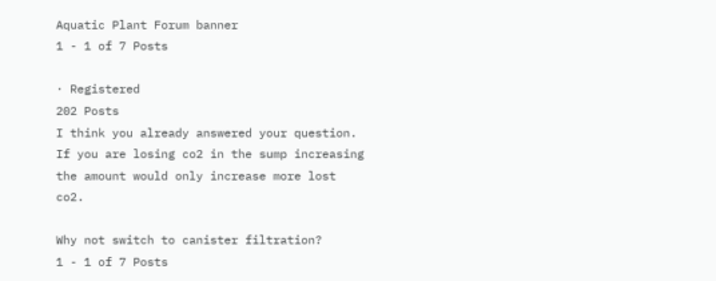Aquatic Plant Forum banner
1 - 1 of 7 Posts

· Registered
202 Posts
I think you already answered your question. If you are losing co2 in the sump increasing the amount would only increase more lost co2.

Why not switch to canister filtration?
1 - 1 of 7 Posts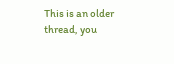This is an older thread, you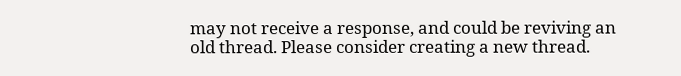may not receive a response, and could be reviving an old thread. Please consider creating a new thread.